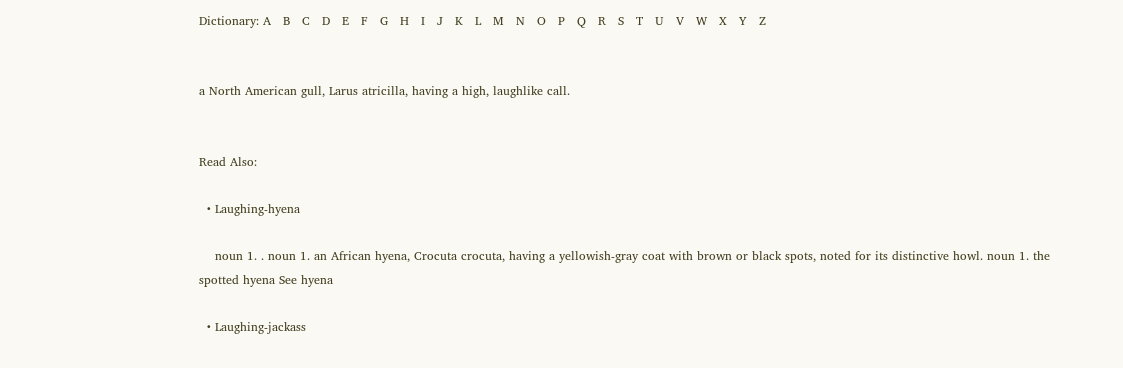Dictionary: A   B   C   D   E   F   G   H   I   J   K   L   M   N   O   P   Q   R   S   T   U   V   W   X   Y   Z


a North American gull, Larus atricilla, having a high, laughlike call.


Read Also:

  • Laughing-hyena

    noun 1. . noun 1. an African hyena, Crocuta crocuta, having a yellowish-gray coat with brown or black spots, noted for its distinctive howl. noun 1. the spotted hyena See hyena

  • Laughing-jackass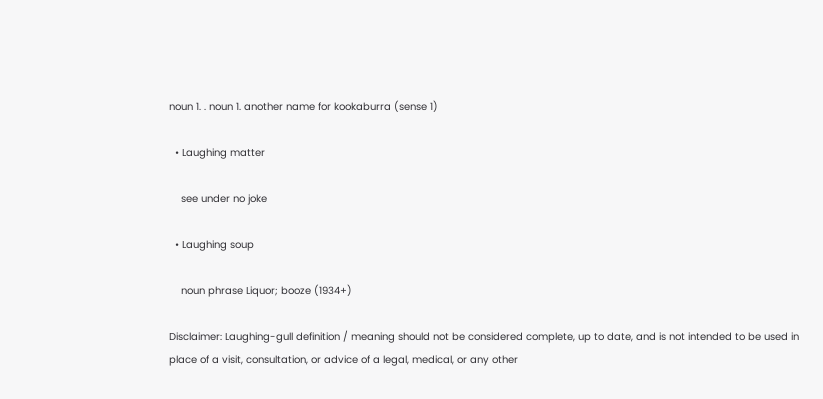noun 1. . noun 1. another name for kookaburra (sense 1)

  • Laughing matter

    see under no joke

  • Laughing soup

    noun phrase Liquor; booze (1934+)

Disclaimer: Laughing-gull definition / meaning should not be considered complete, up to date, and is not intended to be used in place of a visit, consultation, or advice of a legal, medical, or any other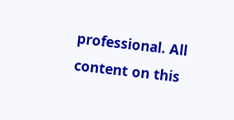professional. All content on this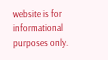website is for informational purposes only.